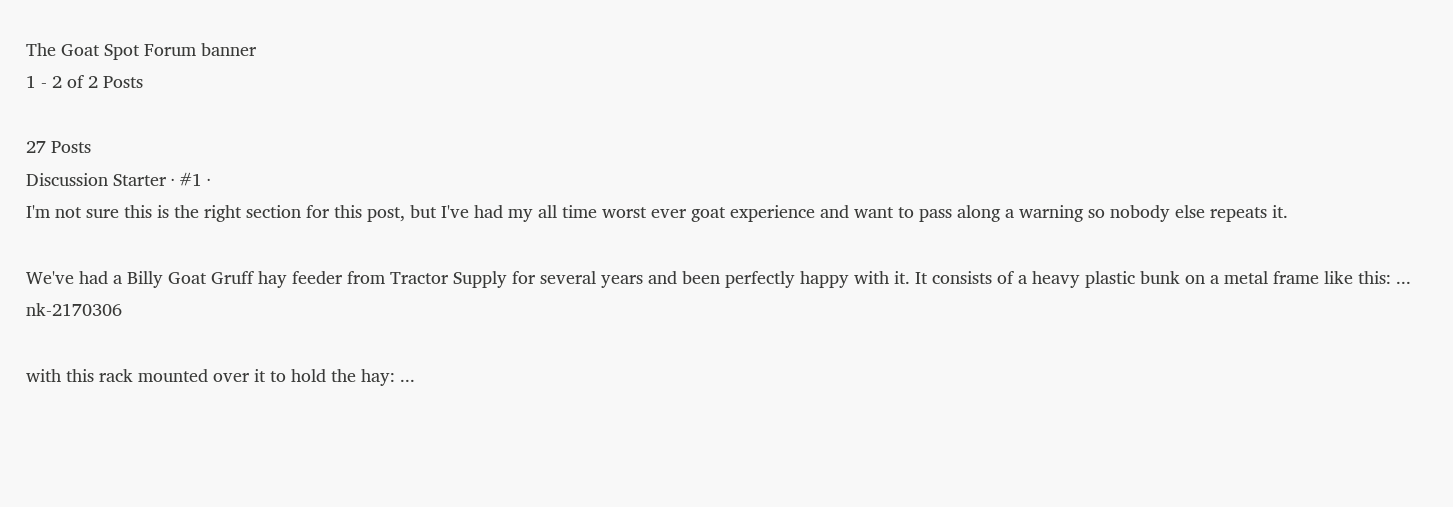The Goat Spot Forum banner
1 - 2 of 2 Posts

27 Posts
Discussion Starter · #1 ·
I'm not sure this is the right section for this post, but I've had my all time worst ever goat experience and want to pass along a warning so nobody else repeats it.

We've had a Billy Goat Gruff hay feeder from Tractor Supply for several years and been perfectly happy with it. It consists of a heavy plastic bunk on a metal frame like this: ... nk-2170306

with this rack mounted over it to hold the hay: ...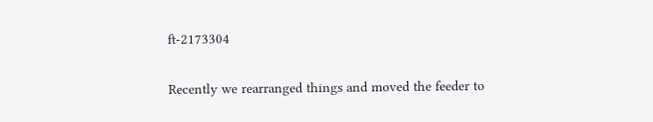ft-2173304

Recently we rearranged things and moved the feeder to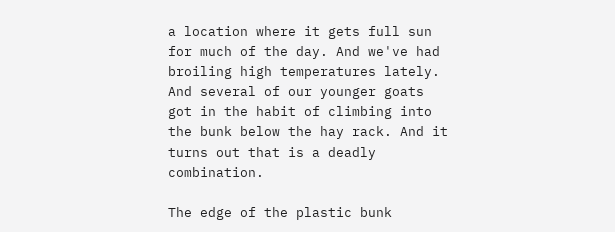a location where it gets full sun for much of the day. And we've had broiling high temperatures lately. And several of our younger goats got in the habit of climbing into the bunk below the hay rack. And it turns out that is a deadly combination.

The edge of the plastic bunk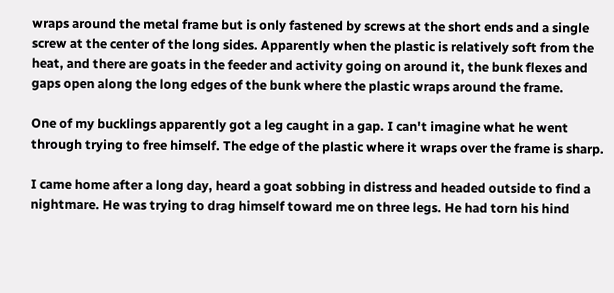wraps around the metal frame but is only fastened by screws at the short ends and a single screw at the center of the long sides. Apparently when the plastic is relatively soft from the heat, and there are goats in the feeder and activity going on around it, the bunk flexes and gaps open along the long edges of the bunk where the plastic wraps around the frame.

One of my bucklings apparently got a leg caught in a gap. I can't imagine what he went through trying to free himself. The edge of the plastic where it wraps over the frame is sharp.

I came home after a long day, heard a goat sobbing in distress and headed outside to find a nightmare. He was trying to drag himself toward me on three legs. He had torn his hind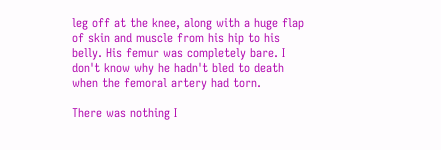leg off at the knee, along with a huge flap of skin and muscle from his hip to his belly. His femur was completely bare. I don't know why he hadn't bled to death when the femoral artery had torn.

There was nothing I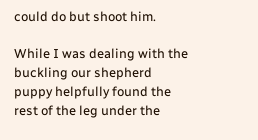could do but shoot him.

While I was dealing with the buckling our shepherd puppy helpfully found the rest of the leg under the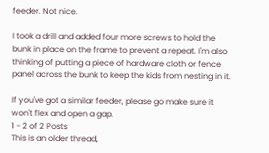feeder. Not nice.

I took a drill and added four more screws to hold the bunk in place on the frame to prevent a repeat. I'm also thinking of putting a piece of hardware cloth or fence panel across the bunk to keep the kids from nesting in it.

If you've got a similar feeder, please go make sure it won't flex and open a gap.
1 - 2 of 2 Posts
This is an older thread,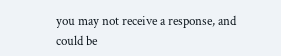you may not receive a response, and could be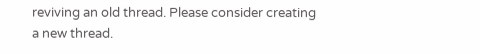reviving an old thread. Please consider creating a new thread.